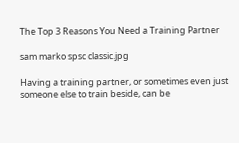The Top 3 Reasons You Need a Training Partner

sam marko spsc classic.jpg

Having a training partner, or sometimes even just someone else to train beside, can be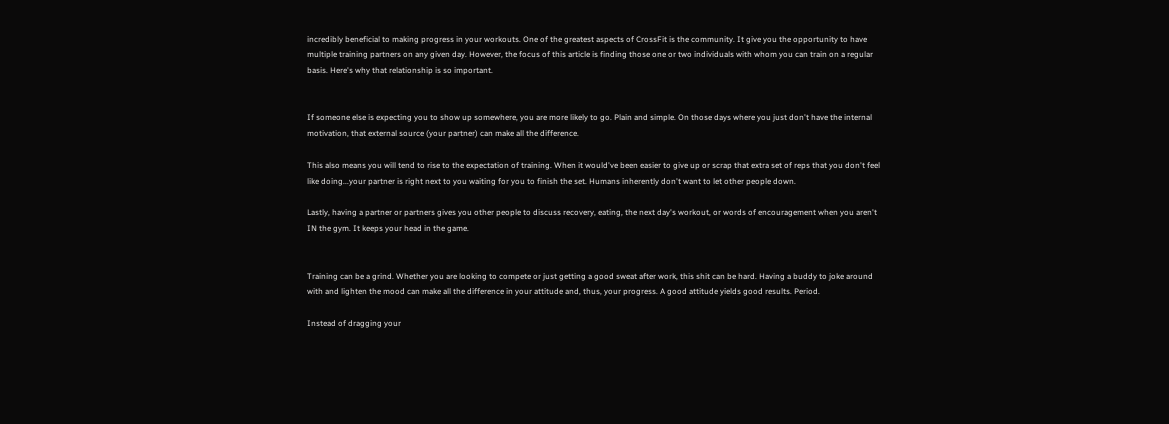incredibly beneficial to making progress in your workouts. One of the greatest aspects of CrossFit is the community. It give you the opportunity to have multiple training partners on any given day. However, the focus of this article is finding those one or two individuals with whom you can train on a regular basis. Here's why that relationship is so important.


If someone else is expecting you to show up somewhere, you are more likely to go. Plain and simple. On those days where you just don't have the internal motivation, that external source (your partner) can make all the difference.

This also means you will tend to rise to the expectation of training. When it would've been easier to give up or scrap that extra set of reps that you don't feel like doing...your partner is right next to you waiting for you to finish the set. Humans inherently don't want to let other people down.

Lastly, having a partner or partners gives you other people to discuss recovery, eating, the next day's workout, or words of encouragement when you aren't IN the gym. It keeps your head in the game.


Training can be a grind. Whether you are looking to compete or just getting a good sweat after work, this shit can be hard. Having a buddy to joke around with and lighten the mood can make all the difference in your attitude and, thus, your progress. A good attitude yields good results. Period.

Instead of dragging your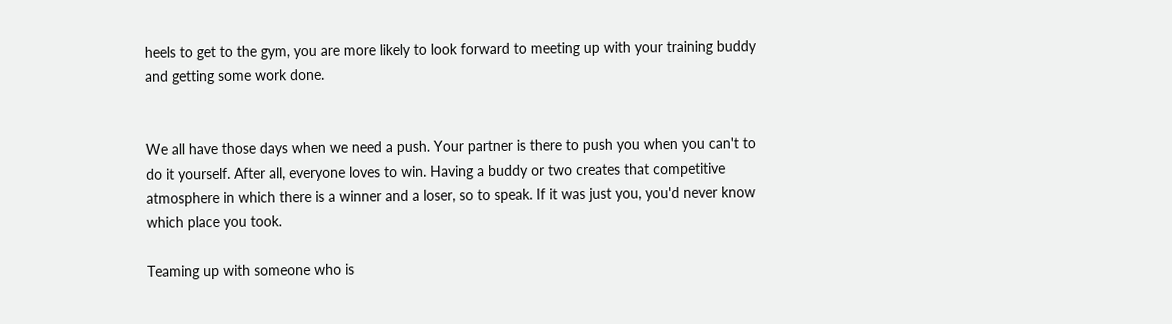heels to get to the gym, you are more likely to look forward to meeting up with your training buddy and getting some work done.


We all have those days when we need a push. Your partner is there to push you when you can't to do it yourself. After all, everyone loves to win. Having a buddy or two creates that competitive atmosphere in which there is a winner and a loser, so to speak. If it was just you, you'd never know which place you took.

Teaming up with someone who is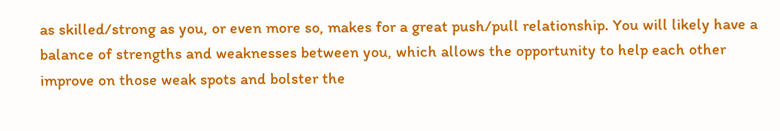as skilled/strong as you, or even more so, makes for a great push/pull relationship. You will likely have a balance of strengths and weaknesses between you, which allows the opportunity to help each other improve on those weak spots and bolster the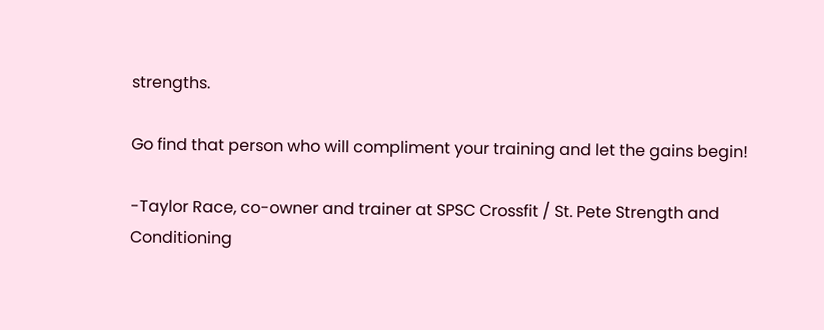strengths.

Go find that person who will compliment your training and let the gains begin!

-Taylor Race, co-owner and trainer at SPSC Crossfit / St. Pete Strength and Conditioning